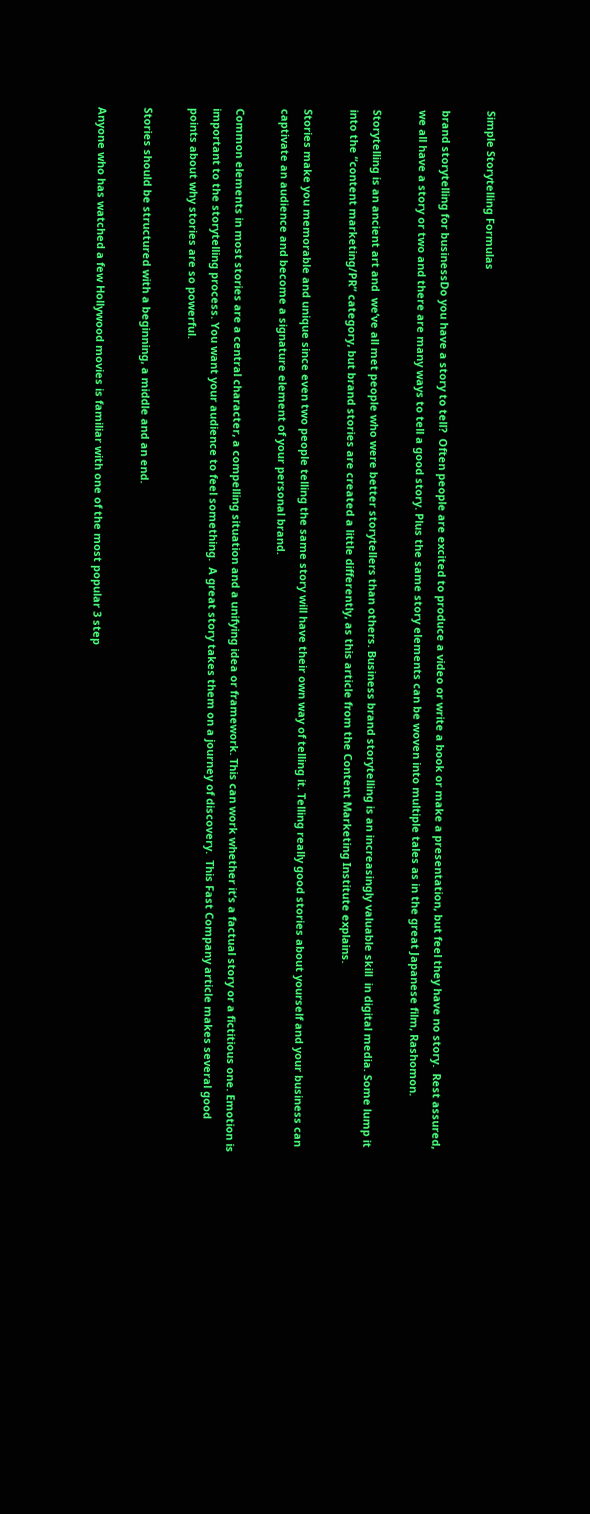Simple Storytelling Formulas

brand storytelling for businessDo you have a story to tell?  Often people are excited to produce a video or write a book or make a presentation, but feel they have no story.  Rest assured, we all have a story or two and there are many ways to tell a good story. Plus the same story elements can be woven into multiple tales as in the great Japanese film, Rashomon.

Storytelling is an ancient art and  we’ve all met people who were better storytellers than others. Business brand storytelling is an increasingly valuable skill  in digital media. Some lump it into the “content marketing/PR” category, but brand stories are created a little differently, as this article from the Content Marketing Institute explains.

Stories make you memorable and unique since even two people telling the same story will have their own way of telling it. Telling really good stories about yourself and your business can captivate an audience and become a signature element of your personal brand.

Common elements in most stories are a central character, a compelling situation and a unifying idea or framework. This can work whether it’s a factual story or a fictitious one. Emotion is important to the storytelling process. You want your audience to feel something.  A great story takes them on a journey of discovery.  This Fast Company article makes several good points about why stories are so powerful.

Stories should be structured with a beginning, a middle and an end.

Anyone who has watched a few Hollywood movies is familiar with one of the most popular 3 step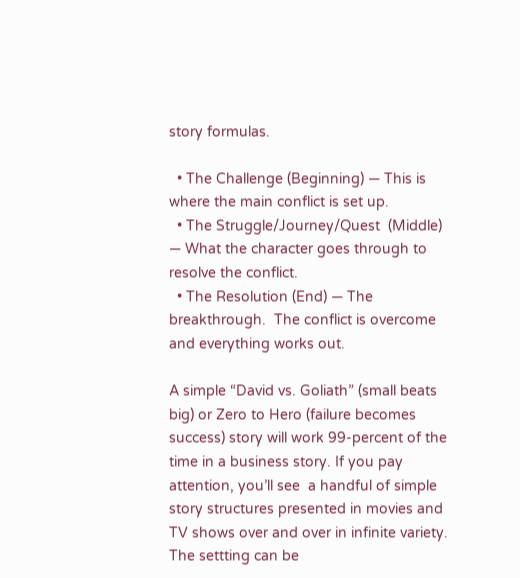story formulas.

  • The Challenge (Beginning) — This is where the main conflict is set up.
  • The Struggle/Journey/Quest  (Middle) — What the character goes through to resolve the conflict.
  • The Resolution (End) — The breakthrough.  The conflict is overcome and everything works out.

A simple “David vs. Goliath” (small beats big) or Zero to Hero (failure becomes success) story will work 99-percent of the time in a business story. If you pay attention, you’ll see  a handful of simple story structures presented in movies and TV shows over and over in infinite variety. The settting can be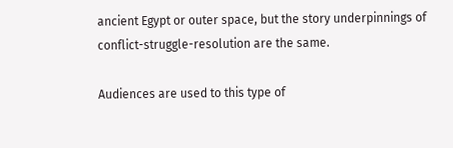ancient Egypt or outer space, but the story underpinnings of conflict-struggle-resolution are the same.

Audiences are used to this type of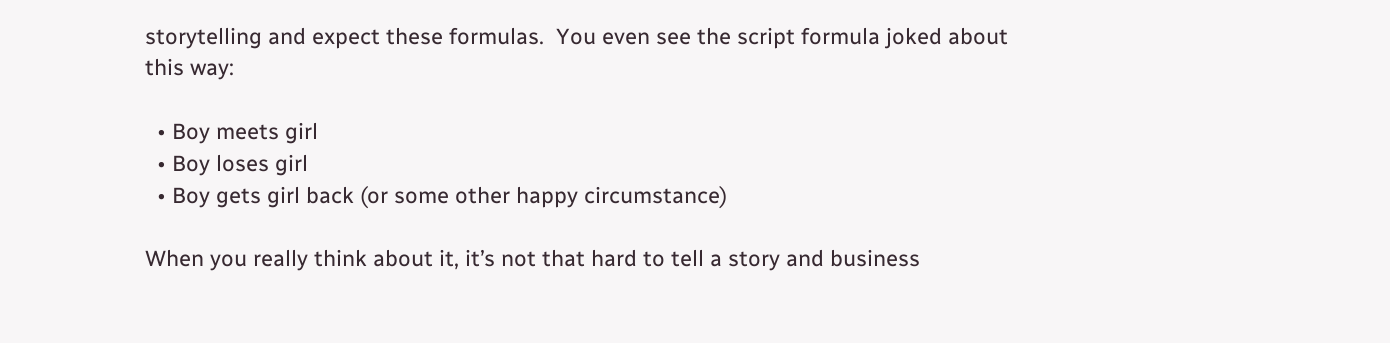storytelling and expect these formulas.  You even see the script formula joked about this way:

  • Boy meets girl
  • Boy loses girl
  • Boy gets girl back (or some other happy circumstance)

When you really think about it, it’s not that hard to tell a story and business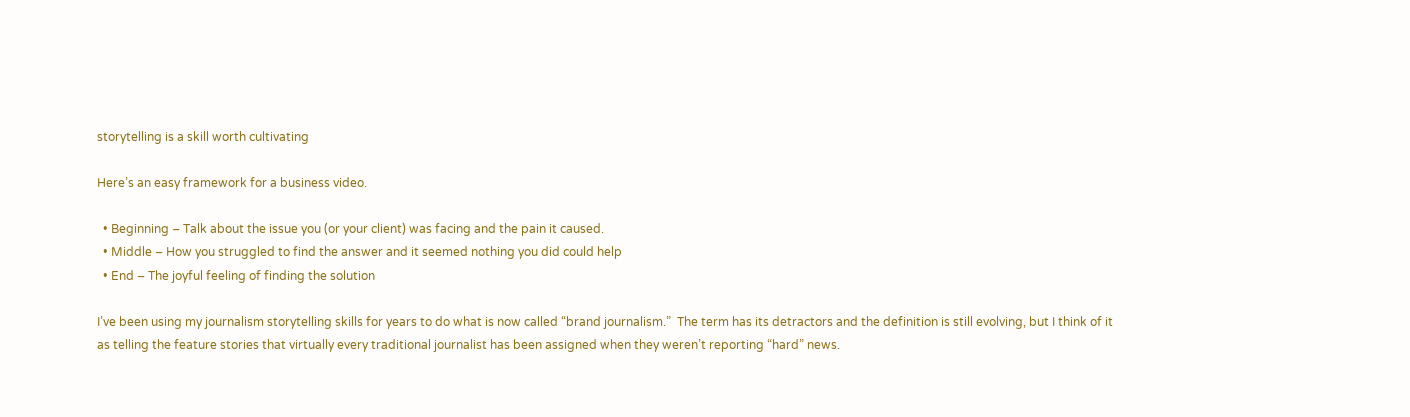storytelling is a skill worth cultivating

Here’s an easy framework for a business video.

  • Beginning – Talk about the issue you (or your client) was facing and the pain it caused.
  • Middle – How you struggled to find the answer and it seemed nothing you did could help
  • End – The joyful feeling of finding the solution

I’ve been using my journalism storytelling skills for years to do what is now called “brand journalism.”  The term has its detractors and the definition is still evolving, but I think of it as telling the feature stories that virtually every traditional journalist has been assigned when they weren’t reporting “hard” news.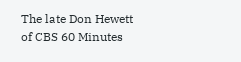The late Don Hewett of CBS 60 Minutes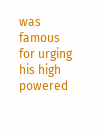was famous for urging his high powered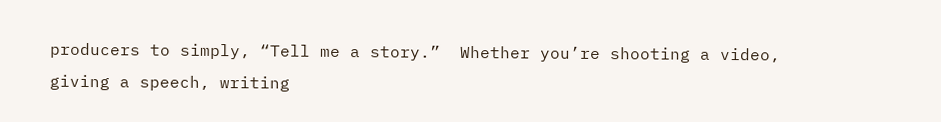producers to simply, “Tell me a story.”  Whether you’re shooting a video, giving a speech, writing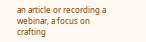an article or recording a webinar, a focus on crafting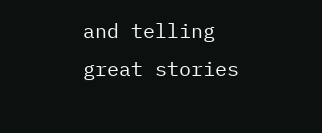and telling great stories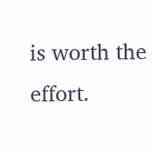is worth the effort.